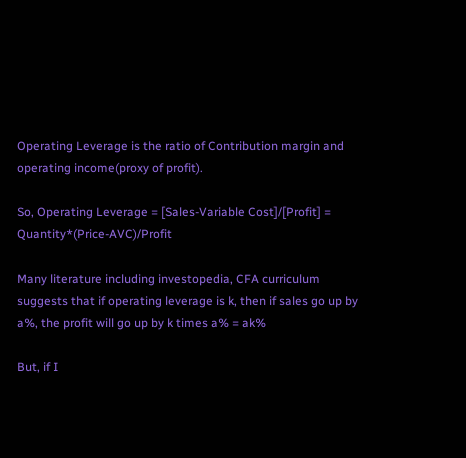Operating Leverage is the ratio of Contribution margin and operating income(proxy of profit).

So, Operating Leverage = [Sales-Variable Cost]/[Profit] = Quantity*(Price-AVC)/Profit

Many literature including investopedia, CFA curriculum suggests that if operating leverage is k, then if sales go up by a%, the profit will go up by k times a% = ak%

But, if I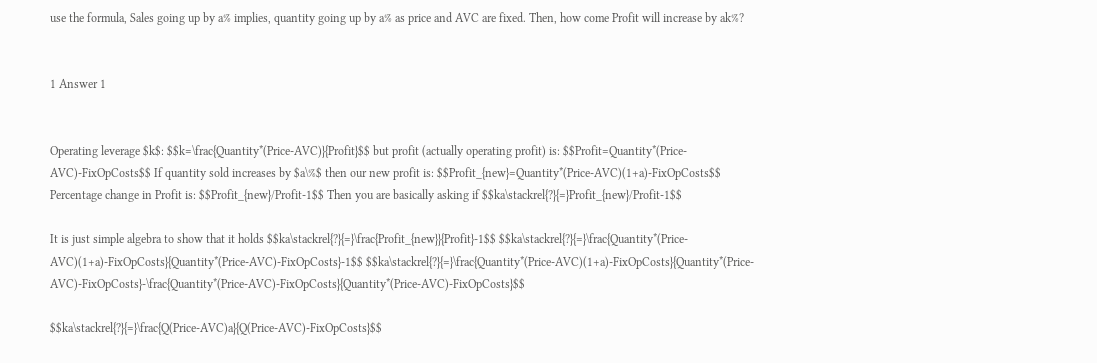use the formula, Sales going up by a% implies, quantity going up by a% as price and AVC are fixed. Then, how come Profit will increase by ak%?


1 Answer 1


Operating leverage $k$: $$k=\frac{Quantity*(Price-AVC)}{Profit}$$ but profit (actually operating profit) is: $$Profit=Quantity*(Price-AVC)-FixOpCosts$$ If quantity sold increases by $a\%$ then our new profit is: $$Profit_{new}=Quantity*(Price-AVC)(1+a)-FixOpCosts$$ Percentage change in Profit is: $$Profit_{new}/Profit-1$$ Then you are basically asking if $$ka\stackrel{?}{=}Profit_{new}/Profit-1$$

It is just simple algebra to show that it holds $$ka\stackrel{?}{=}\frac{Profit_{new}}{Profit}-1$$ $$ka\stackrel{?}{=}\frac{Quantity*(Price-AVC)(1+a)-FixOpCosts}{Quantity*(Price-AVC)-FixOpCosts}-1$$ $$ka\stackrel{?}{=}\frac{Quantity*(Price-AVC)(1+a)-FixOpCosts}{Quantity*(Price-AVC)-FixOpCosts}-\frac{Quantity*(Price-AVC)-FixOpCosts}{Quantity*(Price-AVC)-FixOpCosts}$$

$$ka\stackrel{?}{=}\frac{Q(Price-AVC)a}{Q(Price-AVC)-FixOpCosts}$$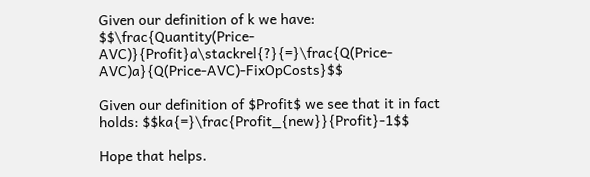Given our definition of k we have: $$\frac{Quantity(Price-AVC)}{Profit}a\stackrel{?}{=}\frac{Q(Price-AVC)a}{Q(Price-AVC)-FixOpCosts}$$

Given our definition of $Profit$ we see that it in fact holds: $$ka{=}\frac{Profit_{new}}{Profit}-1$$

Hope that helps.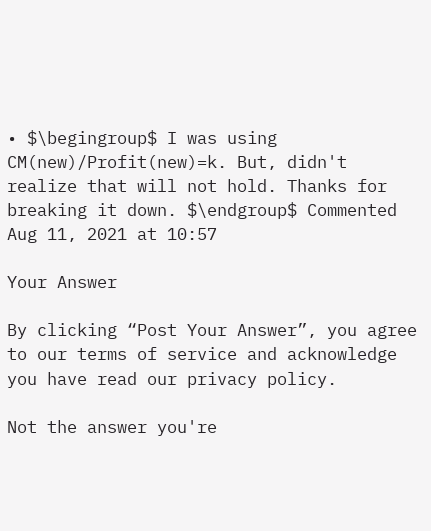• $\begingroup$ I was using CM(new)/Profit(new)=k. But, didn't realize that will not hold. Thanks for breaking it down. $\endgroup$ Commented Aug 11, 2021 at 10:57

Your Answer

By clicking “Post Your Answer”, you agree to our terms of service and acknowledge you have read our privacy policy.

Not the answer you're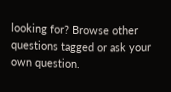looking for? Browse other questions tagged or ask your own question.